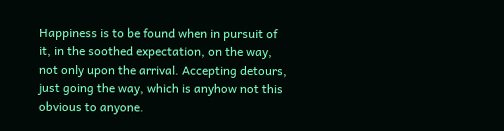Happiness is to be found when in pursuit of it, in the soothed expectation, on the way, not only upon the arrival. Accepting detours, just going the way, which is anyhow not this obvious to anyone.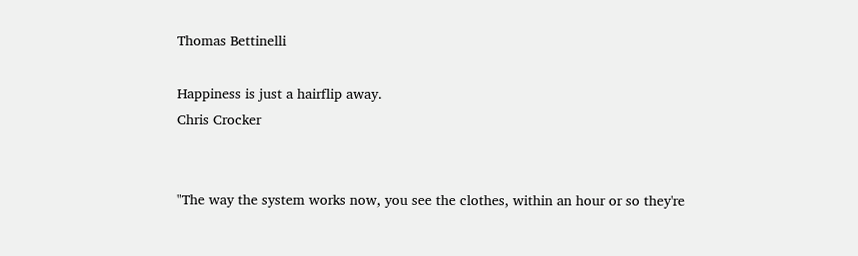Thomas Bettinelli

Happiness is just a hairflip away.
Chris Crocker


"The way the system works now, you see the clothes, within an hour or so they're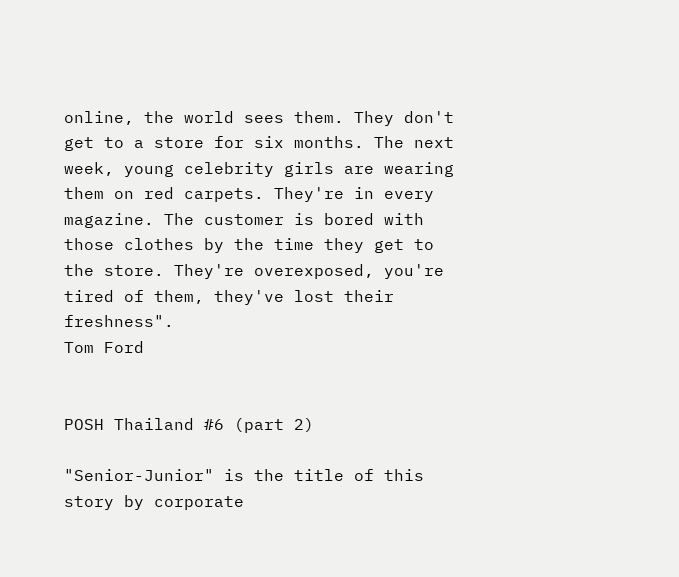online, the world sees them. They don't get to a store for six months. The next week, young celebrity girls are wearing them on red carpets. They're in every magazine. The customer is bored with those clothes by the time they get to the store. They're overexposed, you're tired of them, they've lost their freshness".
Tom Ford


POSH Thailand #6 (part 2)

"Senior-Junior" is the title of this story by corporate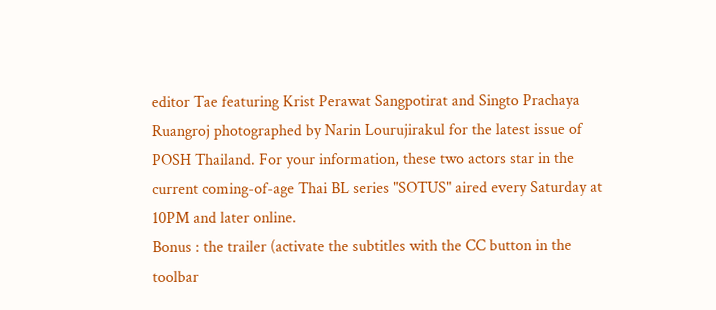editor Tae featuring Krist Perawat Sangpotirat and Singto Prachaya Ruangroj photographed by Narin Lourujirakul for the latest issue of POSH Thailand. For your information, these two actors star in the current coming-of-age Thai BL series "SOTUS" aired every Saturday at 10PM and later online.
Bonus : the trailer (activate the subtitles with the CC button in the toolbar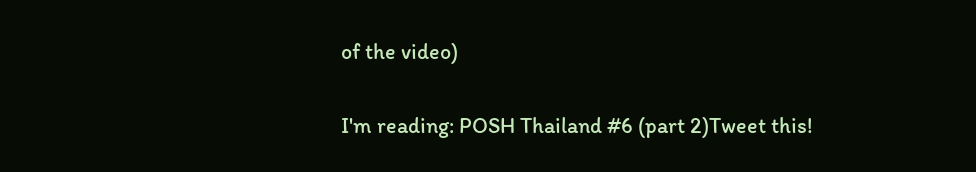of the video)

I'm reading: POSH Thailand #6 (part 2)Tweet this!